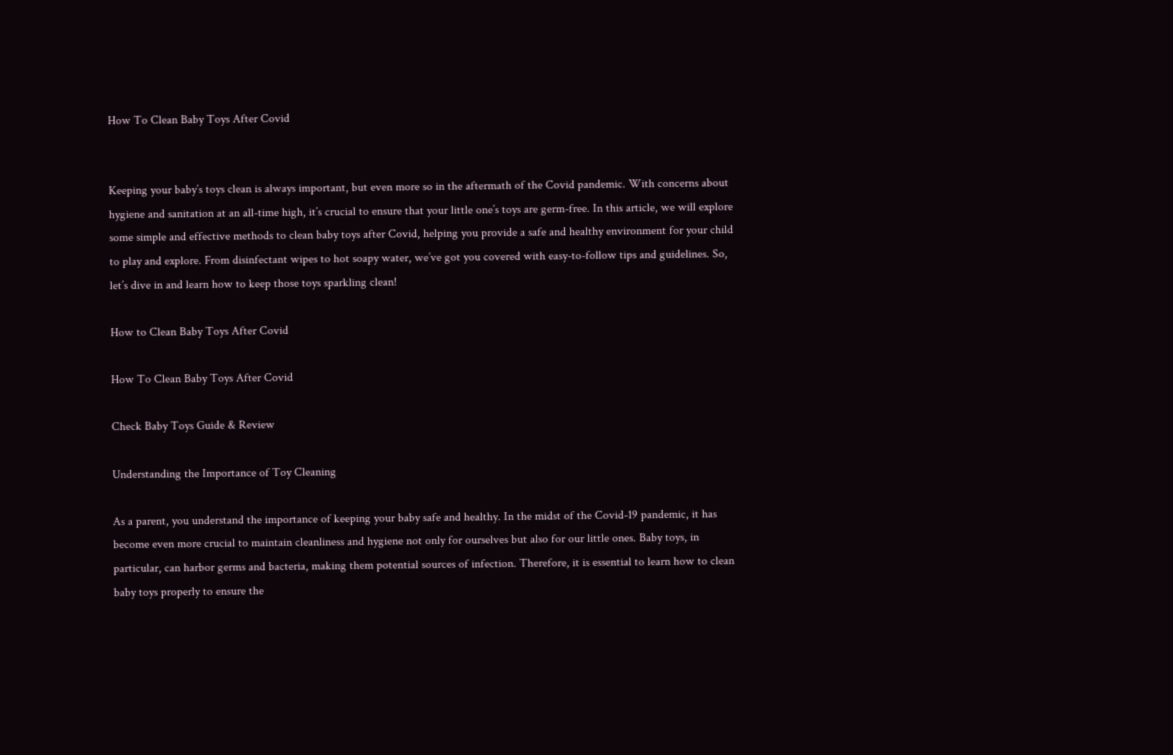How To Clean Baby Toys After Covid


Keeping your baby’s toys clean is always important, but even more so in the aftermath of the Covid pandemic. With concerns about hygiene and sanitation at an all-time high, it’s crucial to ensure that your little one’s toys are germ-free. In this article, we will explore some simple and effective methods to clean baby toys after Covid, helping you provide a safe and healthy environment for your child to play and explore. From disinfectant wipes to hot soapy water, we’ve got you covered with easy-to-follow tips and guidelines. So, let’s dive in and learn how to keep those toys sparkling clean!

How to Clean Baby Toys After Covid

How To Clean Baby Toys After Covid

Check Baby Toys Guide & Review

Understanding the Importance of Toy Cleaning

As a parent, you understand the importance of keeping your baby safe and healthy. In the midst of the Covid-19 pandemic, it has become even more crucial to maintain cleanliness and hygiene not only for ourselves but also for our little ones. Baby toys, in particular, can harbor germs and bacteria, making them potential sources of infection. Therefore, it is essential to learn how to clean baby toys properly to ensure the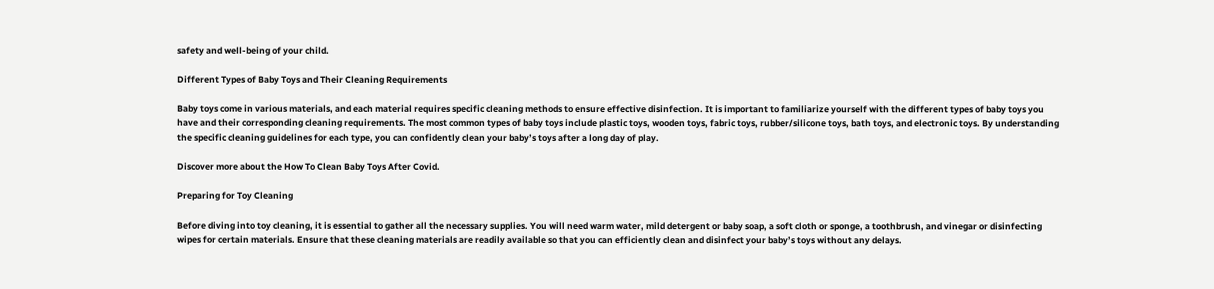safety and well-being of your child.

Different Types of Baby Toys and Their Cleaning Requirements

Baby toys come in various materials, and each material requires specific cleaning methods to ensure effective disinfection. It is important to familiarize yourself with the different types of baby toys you have and their corresponding cleaning requirements. The most common types of baby toys include plastic toys, wooden toys, fabric toys, rubber/silicone toys, bath toys, and electronic toys. By understanding the specific cleaning guidelines for each type, you can confidently clean your baby’s toys after a long day of play.

Discover more about the How To Clean Baby Toys After Covid.

Preparing for Toy Cleaning

Before diving into toy cleaning, it is essential to gather all the necessary supplies. You will need warm water, mild detergent or baby soap, a soft cloth or sponge, a toothbrush, and vinegar or disinfecting wipes for certain materials. Ensure that these cleaning materials are readily available so that you can efficiently clean and disinfect your baby’s toys without any delays.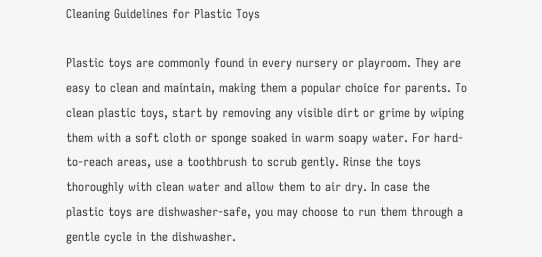Cleaning Guidelines for Plastic Toys

Plastic toys are commonly found in every nursery or playroom. They are easy to clean and maintain, making them a popular choice for parents. To clean plastic toys, start by removing any visible dirt or grime by wiping them with a soft cloth or sponge soaked in warm soapy water. For hard-to-reach areas, use a toothbrush to scrub gently. Rinse the toys thoroughly with clean water and allow them to air dry. In case the plastic toys are dishwasher-safe, you may choose to run them through a gentle cycle in the dishwasher.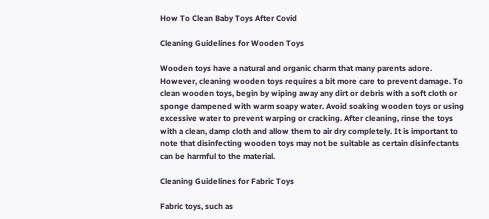How To Clean Baby Toys After Covid

Cleaning Guidelines for Wooden Toys

Wooden toys have a natural and organic charm that many parents adore. However, cleaning wooden toys requires a bit more care to prevent damage. To clean wooden toys, begin by wiping away any dirt or debris with a soft cloth or sponge dampened with warm soapy water. Avoid soaking wooden toys or using excessive water to prevent warping or cracking. After cleaning, rinse the toys with a clean, damp cloth and allow them to air dry completely. It is important to note that disinfecting wooden toys may not be suitable as certain disinfectants can be harmful to the material.

Cleaning Guidelines for Fabric Toys

Fabric toys, such as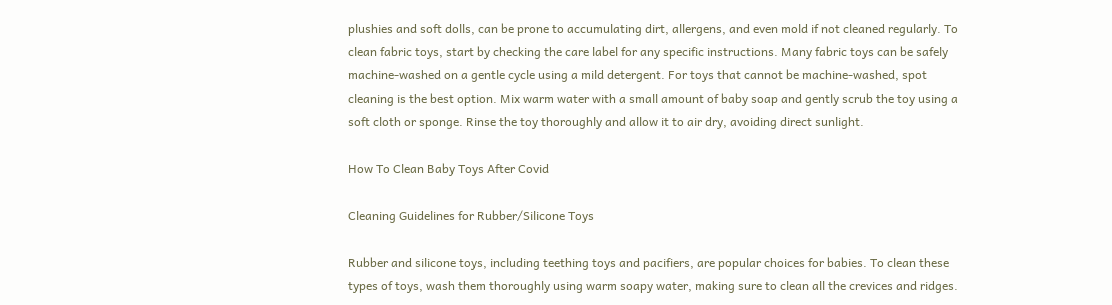plushies and soft dolls, can be prone to accumulating dirt, allergens, and even mold if not cleaned regularly. To clean fabric toys, start by checking the care label for any specific instructions. Many fabric toys can be safely machine-washed on a gentle cycle using a mild detergent. For toys that cannot be machine-washed, spot cleaning is the best option. Mix warm water with a small amount of baby soap and gently scrub the toy using a soft cloth or sponge. Rinse the toy thoroughly and allow it to air dry, avoiding direct sunlight.

How To Clean Baby Toys After Covid

Cleaning Guidelines for Rubber/Silicone Toys

Rubber and silicone toys, including teething toys and pacifiers, are popular choices for babies. To clean these types of toys, wash them thoroughly using warm soapy water, making sure to clean all the crevices and ridges.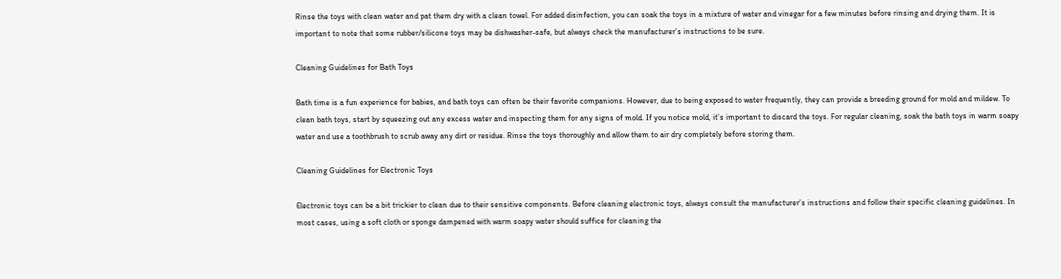Rinse the toys with clean water and pat them dry with a clean towel. For added disinfection, you can soak the toys in a mixture of water and vinegar for a few minutes before rinsing and drying them. It is important to note that some rubber/silicone toys may be dishwasher-safe, but always check the manufacturer’s instructions to be sure.

Cleaning Guidelines for Bath Toys

Bath time is a fun experience for babies, and bath toys can often be their favorite companions. However, due to being exposed to water frequently, they can provide a breeding ground for mold and mildew. To clean bath toys, start by squeezing out any excess water and inspecting them for any signs of mold. If you notice mold, it’s important to discard the toys. For regular cleaning, soak the bath toys in warm soapy water and use a toothbrush to scrub away any dirt or residue. Rinse the toys thoroughly and allow them to air dry completely before storing them.

Cleaning Guidelines for Electronic Toys

Electronic toys can be a bit trickier to clean due to their sensitive components. Before cleaning electronic toys, always consult the manufacturer’s instructions and follow their specific cleaning guidelines. In most cases, using a soft cloth or sponge dampened with warm soapy water should suffice for cleaning the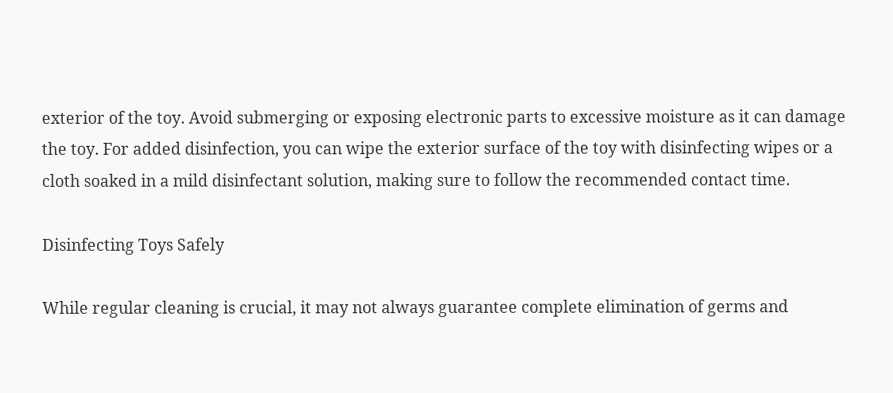exterior of the toy. Avoid submerging or exposing electronic parts to excessive moisture as it can damage the toy. For added disinfection, you can wipe the exterior surface of the toy with disinfecting wipes or a cloth soaked in a mild disinfectant solution, making sure to follow the recommended contact time.

Disinfecting Toys Safely

While regular cleaning is crucial, it may not always guarantee complete elimination of germs and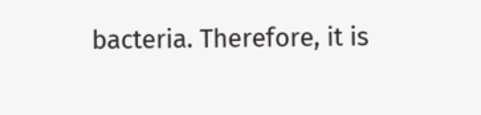bacteria. Therefore, it is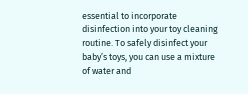essential to incorporate disinfection into your toy cleaning routine. To safely disinfect your baby’s toys, you can use a mixture of water and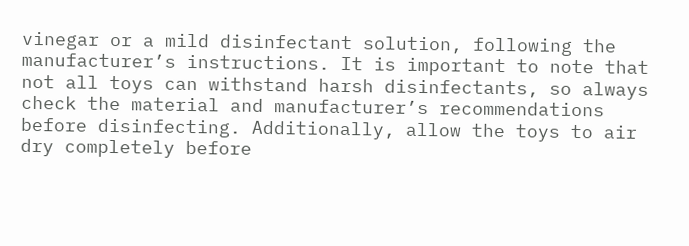vinegar or a mild disinfectant solution, following the manufacturer’s instructions. It is important to note that not all toys can withstand harsh disinfectants, so always check the material and manufacturer’s recommendations before disinfecting. Additionally, allow the toys to air dry completely before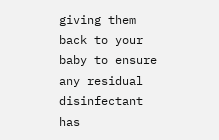giving them back to your baby to ensure any residual disinfectant has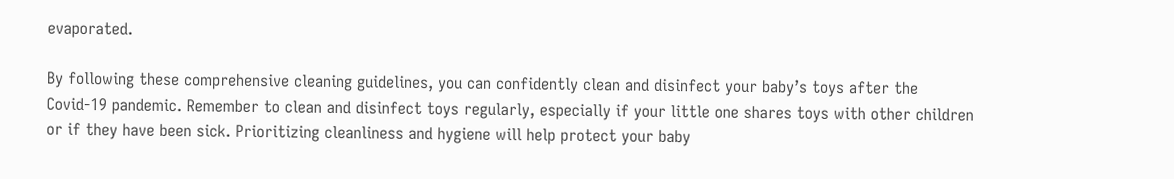evaporated.

By following these comprehensive cleaning guidelines, you can confidently clean and disinfect your baby’s toys after the Covid-19 pandemic. Remember to clean and disinfect toys regularly, especially if your little one shares toys with other children or if they have been sick. Prioritizing cleanliness and hygiene will help protect your baby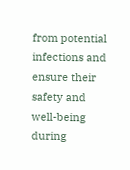from potential infections and ensure their safety and well-being during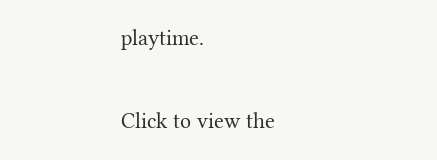playtime.

Click to view the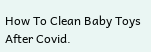How To Clean Baby Toys After Covid.